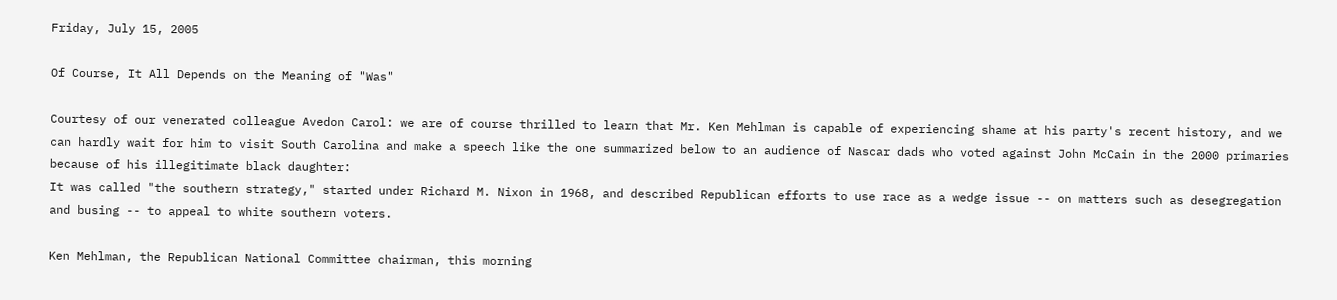Friday, July 15, 2005

Of Course, It All Depends on the Meaning of "Was"

Courtesy of our venerated colleague Avedon Carol: we are of course thrilled to learn that Mr. Ken Mehlman is capable of experiencing shame at his party's recent history, and we can hardly wait for him to visit South Carolina and make a speech like the one summarized below to an audience of Nascar dads who voted against John McCain in the 2000 primaries because of his illegitimate black daughter:
It was called "the southern strategy," started under Richard M. Nixon in 1968, and described Republican efforts to use race as a wedge issue -- on matters such as desegregation and busing -- to appeal to white southern voters.

Ken Mehlman, the Republican National Committee chairman, this morning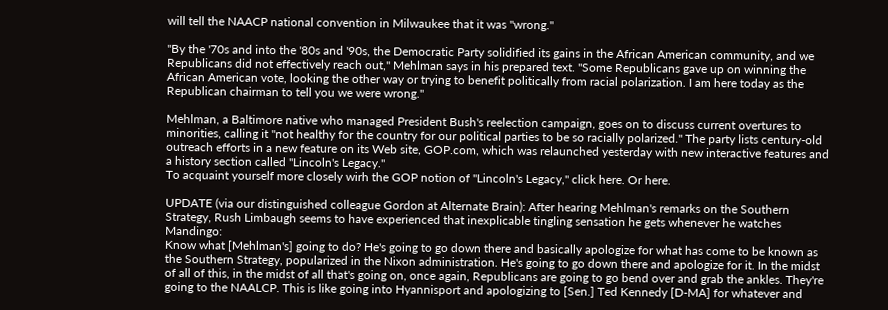will tell the NAACP national convention in Milwaukee that it was "wrong."

"By the '70s and into the '80s and '90s, the Democratic Party solidified its gains in the African American community, and we Republicans did not effectively reach out," Mehlman says in his prepared text. "Some Republicans gave up on winning the African American vote, looking the other way or trying to benefit politically from racial polarization. I am here today as the Republican chairman to tell you we were wrong."

Mehlman, a Baltimore native who managed President Bush's reelection campaign, goes on to discuss current overtures to minorities, calling it "not healthy for the country for our political parties to be so racially polarized." The party lists century-old outreach efforts in a new feature on its Web site, GOP.com, which was relaunched yesterday with new interactive features and a history section called "Lincoln's Legacy."
To acquaint yourself more closely wirh the GOP notion of "Lincoln's Legacy," click here. Or here.

UPDATE (via our distinguished colleague Gordon at Alternate Brain): After hearing Mehlman's remarks on the Southern Strategy, Rush Limbaugh seems to have experienced that inexplicable tingling sensation he gets whenever he watches Mandingo:
Know what [Mehlman's] going to do? He's going to go down there and basically apologize for what has come to be known as the Southern Strategy, popularized in the Nixon administration. He's going to go down there and apologize for it. In the midst of all of this, in the midst of all that's going on, once again, Republicans are going to go bend over and grab the ankles. They're going to the NAALCP. This is like going into Hyannisport and apologizing to [Sen.] Ted Kennedy [D-MA] for whatever and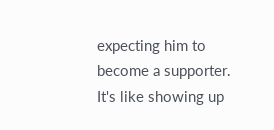expecting him to become a supporter. It's like showing up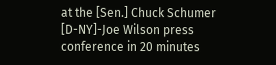at the [Sen.] Chuck Schumer [D-NY]-Joe Wilson press conference in 20 minutes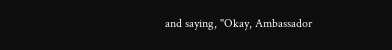and saying, "Okay, Ambassador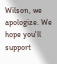Wilson, we apologize. We hope you'll support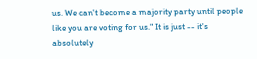us. We can't become a majority party until people like you are voting for us." It is just -- it's absolutely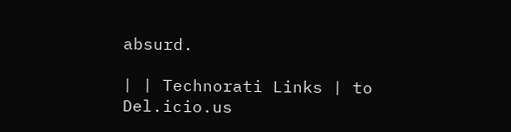absurd.

| | Technorati Links | to Del.icio.us